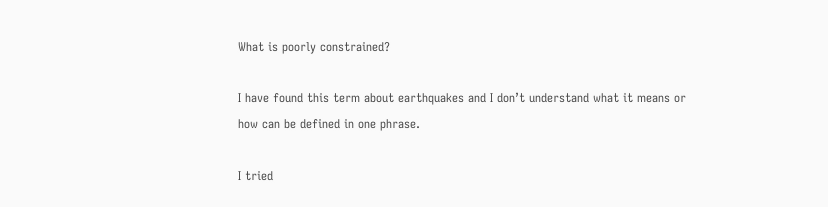What is poorly constrained?

I have found this term about earthquakes and I don’t understand what it means or how can be defined in one phrase.

I tried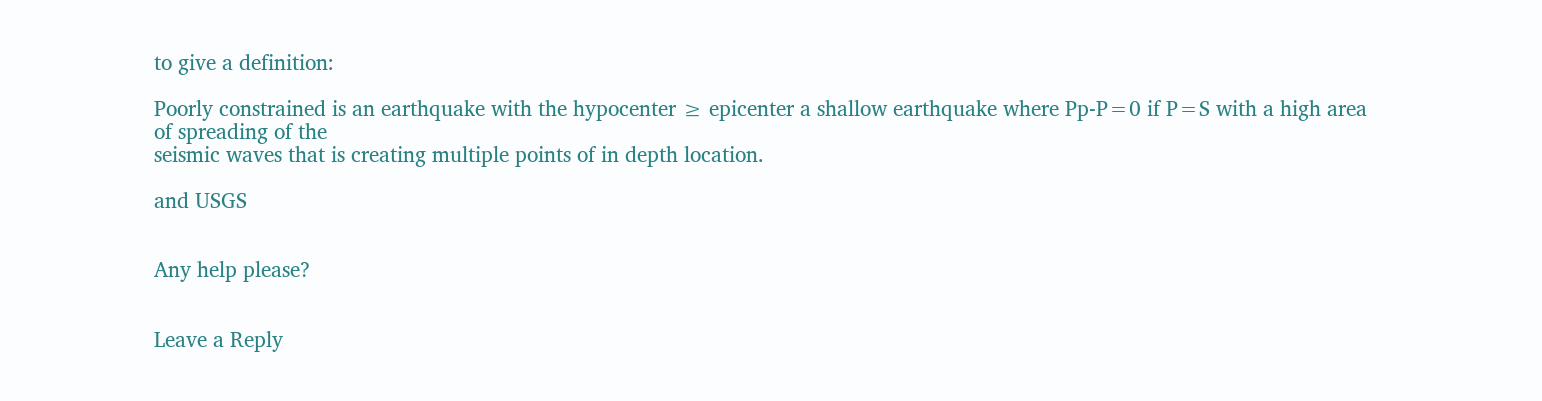to give a definition:

Poorly constrained is an earthquake with the hypocenter ≥ epicenter a shallow earthquake where Pp-P=0 if P=S with a high area of spreading of the
seismic waves that is creating multiple points of in depth location.

and USGS


Any help please?


Leave a Reply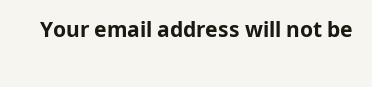Your email address will not be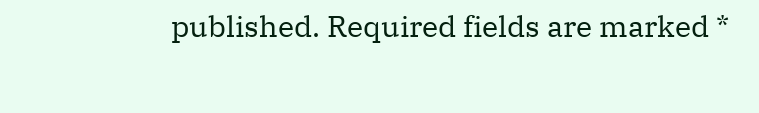published. Required fields are marked *